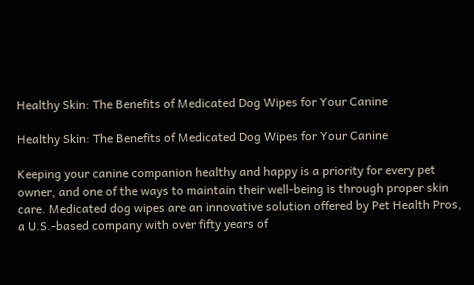Healthy Skin: The Benefits of Medicated Dog Wipes for Your Canine

Healthy Skin: The Benefits of Medicated Dog Wipes for Your Canine

Keeping your canine companion healthy and happy is a priority for every pet owner, and one of the ways to maintain their well-being is through proper skin care. Medicated dog wipes are an innovative solution offered by Pet Health Pros, a U.S.-based company with over fifty years of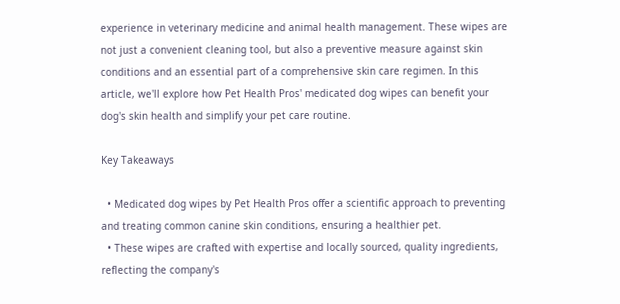experience in veterinary medicine and animal health management. These wipes are not just a convenient cleaning tool, but also a preventive measure against skin conditions and an essential part of a comprehensive skin care regimen. In this article, we'll explore how Pet Health Pros' medicated dog wipes can benefit your dog's skin health and simplify your pet care routine.

Key Takeaways

  • Medicated dog wipes by Pet Health Pros offer a scientific approach to preventing and treating common canine skin conditions, ensuring a healthier pet.
  • These wipes are crafted with expertise and locally sourced, quality ingredients, reflecting the company's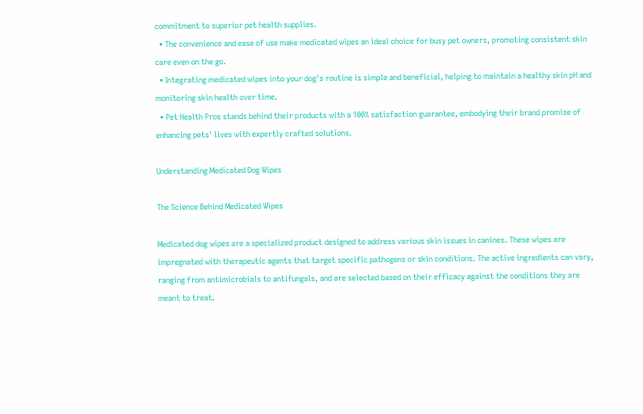commitment to superior pet health supplies.
  • The convenience and ease of use make medicated wipes an ideal choice for busy pet owners, promoting consistent skin care even on the go.
  • Integrating medicated wipes into your dog's routine is simple and beneficial, helping to maintain a healthy skin pH and monitoring skin health over time.
  • Pet Health Pros stands behind their products with a 100% satisfaction guarantee, embodying their brand promise of enhancing pets' lives with expertly crafted solutions.

Understanding Medicated Dog Wipes

The Science Behind Medicated Wipes

Medicated dog wipes are a specialized product designed to address various skin issues in canines. These wipes are impregnated with therapeutic agents that target specific pathogens or skin conditions. The active ingredients can vary, ranging from antimicrobials to antifungals, and are selected based on their efficacy against the conditions they are meant to treat.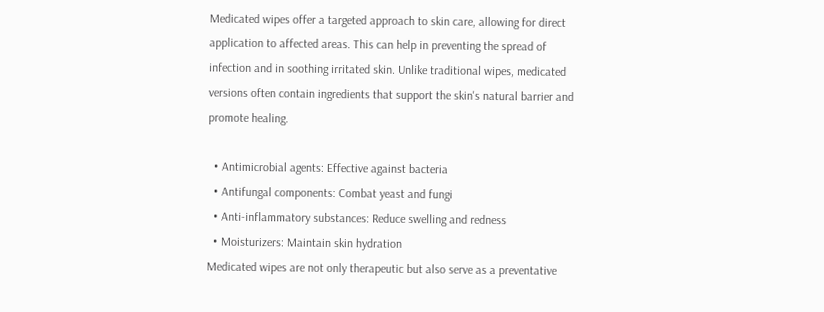Medicated wipes offer a targeted approach to skin care, allowing for direct application to affected areas. This can help in preventing the spread of infection and in soothing irritated skin. Unlike traditional wipes, medicated versions often contain ingredients that support the skin's natural barrier and promote healing.

  • Antimicrobial agents: Effective against bacteria
  • Antifungal components: Combat yeast and fungi
  • Anti-inflammatory substances: Reduce swelling and redness
  • Moisturizers: Maintain skin hydration
Medicated wipes are not only therapeutic but also serve as a preventative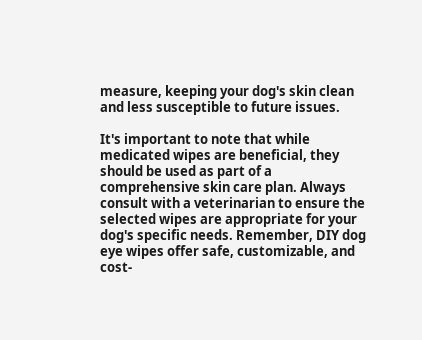measure, keeping your dog's skin clean and less susceptible to future issues.

It's important to note that while medicated wipes are beneficial, they should be used as part of a comprehensive skin care plan. Always consult with a veterinarian to ensure the selected wipes are appropriate for your dog's specific needs. Remember, DIY dog eye wipes offer safe, customizable, and cost-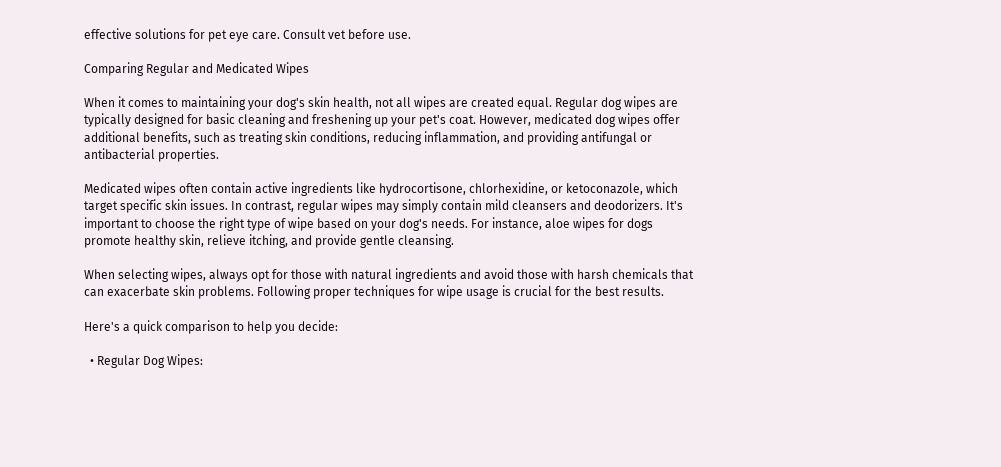effective solutions for pet eye care. Consult vet before use.

Comparing Regular and Medicated Wipes

When it comes to maintaining your dog's skin health, not all wipes are created equal. Regular dog wipes are typically designed for basic cleaning and freshening up your pet's coat. However, medicated dog wipes offer additional benefits, such as treating skin conditions, reducing inflammation, and providing antifungal or antibacterial properties.

Medicated wipes often contain active ingredients like hydrocortisone, chlorhexidine, or ketoconazole, which target specific skin issues. In contrast, regular wipes may simply contain mild cleansers and deodorizers. It's important to choose the right type of wipe based on your dog's needs. For instance, aloe wipes for dogs promote healthy skin, relieve itching, and provide gentle cleansing.

When selecting wipes, always opt for those with natural ingredients and avoid those with harsh chemicals that can exacerbate skin problems. Following proper techniques for wipe usage is crucial for the best results.

Here's a quick comparison to help you decide:

  • Regular Dog Wipes: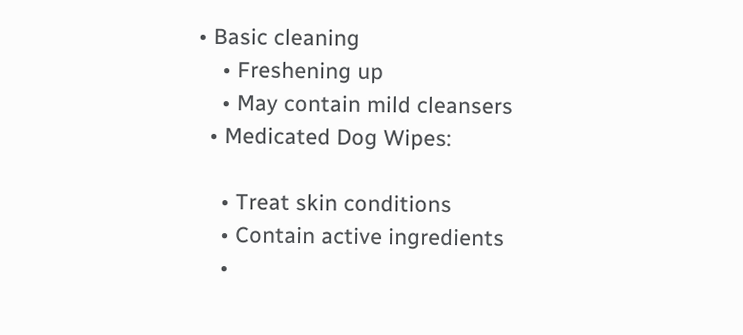• Basic cleaning
    • Freshening up
    • May contain mild cleansers
  • Medicated Dog Wipes:

    • Treat skin conditions
    • Contain active ingredients
    •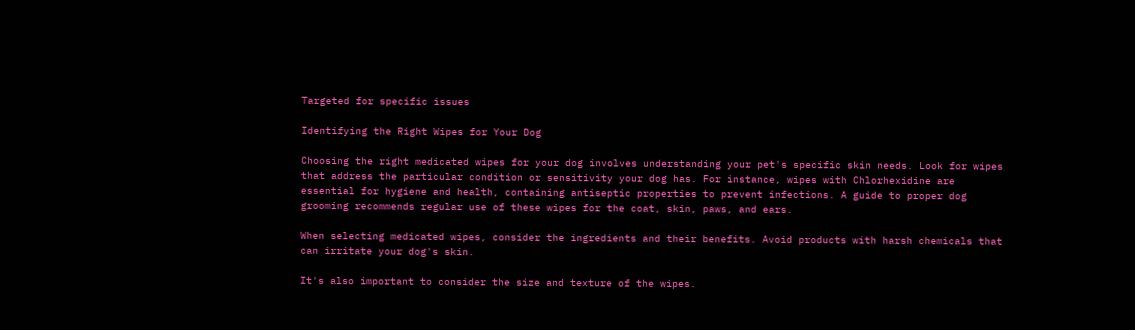Targeted for specific issues

Identifying the Right Wipes for Your Dog

Choosing the right medicated wipes for your dog involves understanding your pet's specific skin needs. Look for wipes that address the particular condition or sensitivity your dog has. For instance, wipes with Chlorhexidine are essential for hygiene and health, containing antiseptic properties to prevent infections. A guide to proper dog grooming recommends regular use of these wipes for the coat, skin, paws, and ears.

When selecting medicated wipes, consider the ingredients and their benefits. Avoid products with harsh chemicals that can irritate your dog's skin.

It's also important to consider the size and texture of the wipes.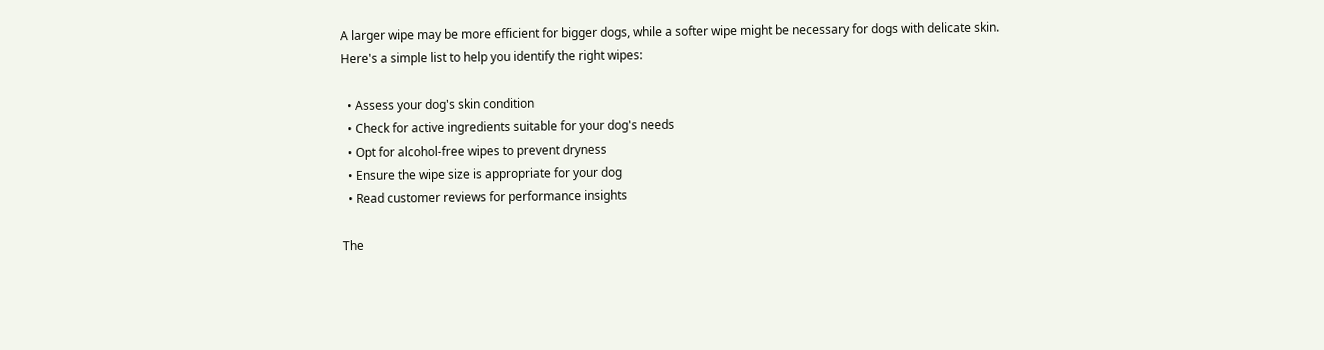A larger wipe may be more efficient for bigger dogs, while a softer wipe might be necessary for dogs with delicate skin. Here's a simple list to help you identify the right wipes:

  • Assess your dog's skin condition
  • Check for active ingredients suitable for your dog's needs
  • Opt for alcohol-free wipes to prevent dryness
  • Ensure the wipe size is appropriate for your dog
  • Read customer reviews for performance insights

The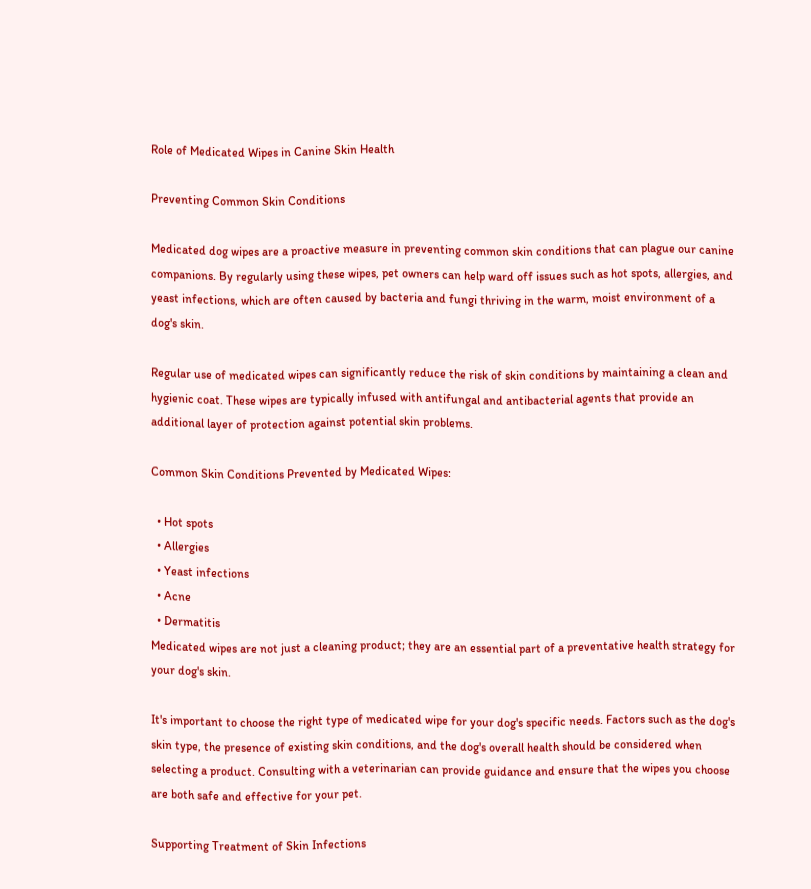Role of Medicated Wipes in Canine Skin Health

Preventing Common Skin Conditions

Medicated dog wipes are a proactive measure in preventing common skin conditions that can plague our canine companions. By regularly using these wipes, pet owners can help ward off issues such as hot spots, allergies, and yeast infections, which are often caused by bacteria and fungi thriving in the warm, moist environment of a dog's skin.

Regular use of medicated wipes can significantly reduce the risk of skin conditions by maintaining a clean and hygienic coat. These wipes are typically infused with antifungal and antibacterial agents that provide an additional layer of protection against potential skin problems.

Common Skin Conditions Prevented by Medicated Wipes:

  • Hot spots
  • Allergies
  • Yeast infections
  • Acne
  • Dermatitis
Medicated wipes are not just a cleaning product; they are an essential part of a preventative health strategy for your dog's skin.

It's important to choose the right type of medicated wipe for your dog's specific needs. Factors such as the dog's skin type, the presence of existing skin conditions, and the dog's overall health should be considered when selecting a product. Consulting with a veterinarian can provide guidance and ensure that the wipes you choose are both safe and effective for your pet.

Supporting Treatment of Skin Infections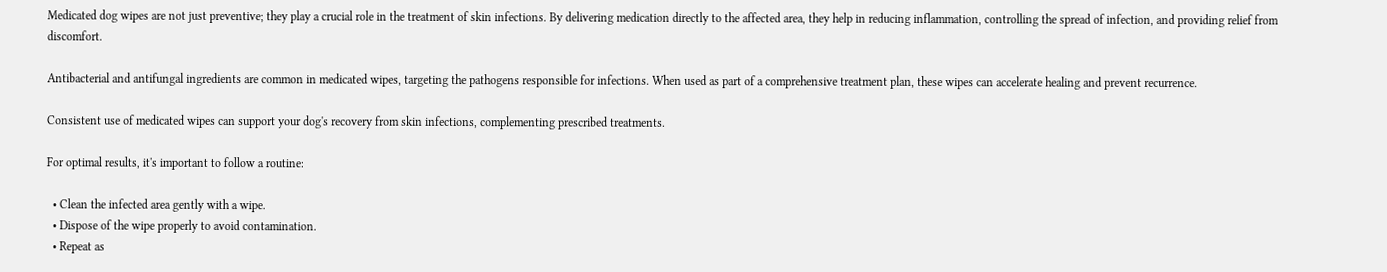Medicated dog wipes are not just preventive; they play a crucial role in the treatment of skin infections. By delivering medication directly to the affected area, they help in reducing inflammation, controlling the spread of infection, and providing relief from discomfort.

Antibacterial and antifungal ingredients are common in medicated wipes, targeting the pathogens responsible for infections. When used as part of a comprehensive treatment plan, these wipes can accelerate healing and prevent recurrence.

Consistent use of medicated wipes can support your dog's recovery from skin infections, complementing prescribed treatments.

For optimal results, it's important to follow a routine:

  • Clean the infected area gently with a wipe.
  • Dispose of the wipe properly to avoid contamination.
  • Repeat as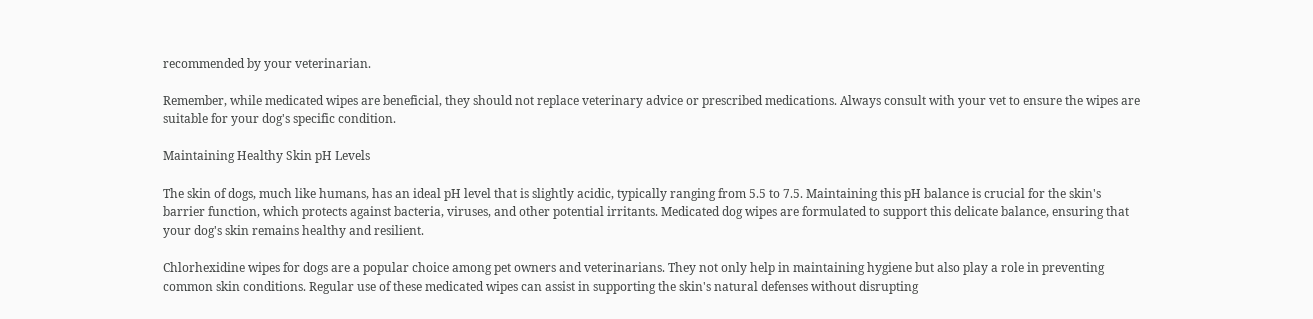recommended by your veterinarian.

Remember, while medicated wipes are beneficial, they should not replace veterinary advice or prescribed medications. Always consult with your vet to ensure the wipes are suitable for your dog's specific condition.

Maintaining Healthy Skin pH Levels

The skin of dogs, much like humans, has an ideal pH level that is slightly acidic, typically ranging from 5.5 to 7.5. Maintaining this pH balance is crucial for the skin's barrier function, which protects against bacteria, viruses, and other potential irritants. Medicated dog wipes are formulated to support this delicate balance, ensuring that your dog's skin remains healthy and resilient.

Chlorhexidine wipes for dogs are a popular choice among pet owners and veterinarians. They not only help in maintaining hygiene but also play a role in preventing common skin conditions. Regular use of these medicated wipes can assist in supporting the skin's natural defenses without disrupting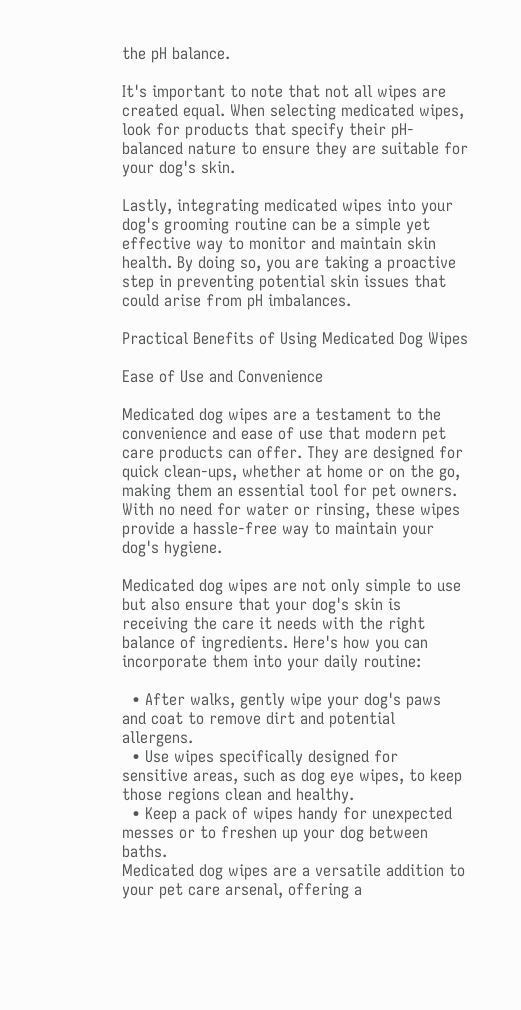the pH balance.

It's important to note that not all wipes are created equal. When selecting medicated wipes, look for products that specify their pH-balanced nature to ensure they are suitable for your dog's skin.

Lastly, integrating medicated wipes into your dog's grooming routine can be a simple yet effective way to monitor and maintain skin health. By doing so, you are taking a proactive step in preventing potential skin issues that could arise from pH imbalances.

Practical Benefits of Using Medicated Dog Wipes

Ease of Use and Convenience

Medicated dog wipes are a testament to the convenience and ease of use that modern pet care products can offer. They are designed for quick clean-ups, whether at home or on the go, making them an essential tool for pet owners. With no need for water or rinsing, these wipes provide a hassle-free way to maintain your dog's hygiene.

Medicated dog wipes are not only simple to use but also ensure that your dog's skin is receiving the care it needs with the right balance of ingredients. Here's how you can incorporate them into your daily routine:

  • After walks, gently wipe your dog's paws and coat to remove dirt and potential allergens.
  • Use wipes specifically designed for sensitive areas, such as dog eye wipes, to keep those regions clean and healthy.
  • Keep a pack of wipes handy for unexpected messes or to freshen up your dog between baths.
Medicated dog wipes are a versatile addition to your pet care arsenal, offering a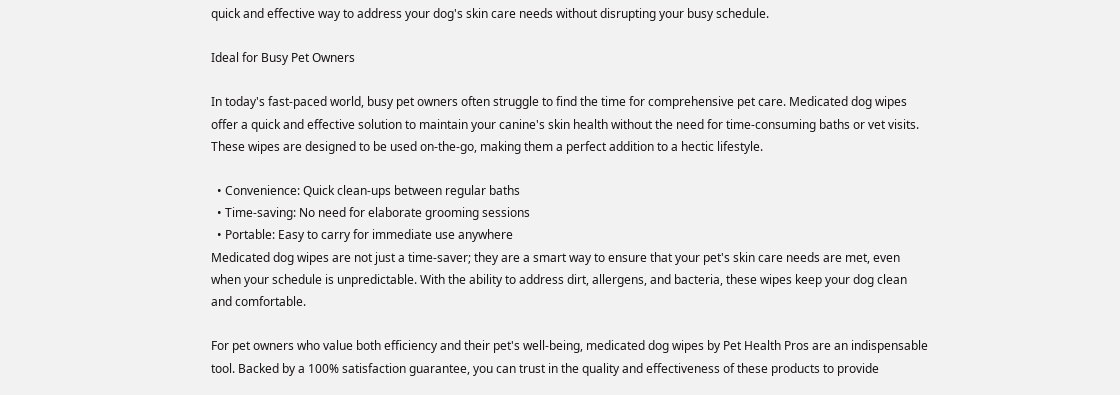quick and effective way to address your dog's skin care needs without disrupting your busy schedule.

Ideal for Busy Pet Owners

In today's fast-paced world, busy pet owners often struggle to find the time for comprehensive pet care. Medicated dog wipes offer a quick and effective solution to maintain your canine's skin health without the need for time-consuming baths or vet visits. These wipes are designed to be used on-the-go, making them a perfect addition to a hectic lifestyle.

  • Convenience: Quick clean-ups between regular baths
  • Time-saving: No need for elaborate grooming sessions
  • Portable: Easy to carry for immediate use anywhere
Medicated dog wipes are not just a time-saver; they are a smart way to ensure that your pet's skin care needs are met, even when your schedule is unpredictable. With the ability to address dirt, allergens, and bacteria, these wipes keep your dog clean and comfortable.

For pet owners who value both efficiency and their pet's well-being, medicated dog wipes by Pet Health Pros are an indispensable tool. Backed by a 100% satisfaction guarantee, you can trust in the quality and effectiveness of these products to provide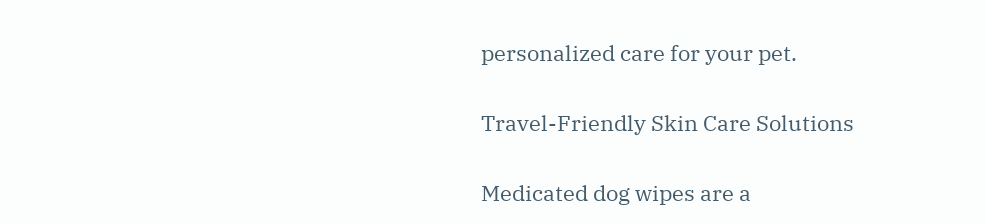personalized care for your pet.

Travel-Friendly Skin Care Solutions

Medicated dog wipes are a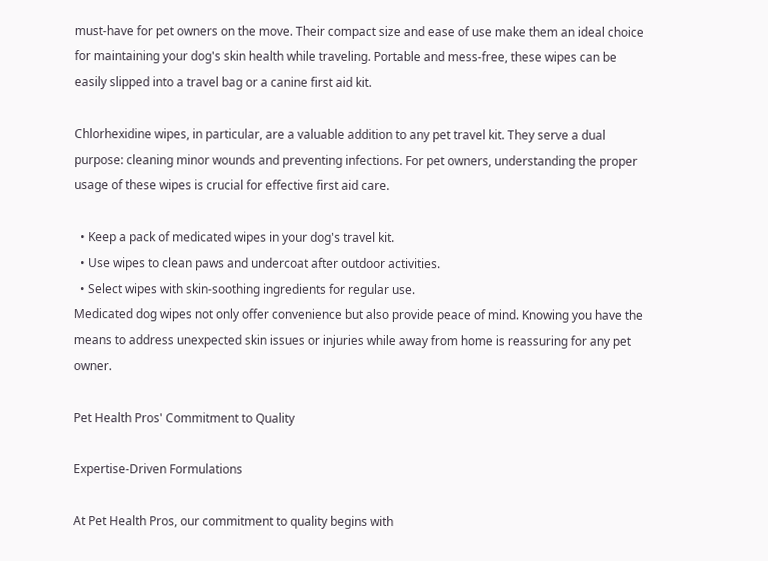must-have for pet owners on the move. Their compact size and ease of use make them an ideal choice for maintaining your dog's skin health while traveling. Portable and mess-free, these wipes can be easily slipped into a travel bag or a canine first aid kit.

Chlorhexidine wipes, in particular, are a valuable addition to any pet travel kit. They serve a dual purpose: cleaning minor wounds and preventing infections. For pet owners, understanding the proper usage of these wipes is crucial for effective first aid care.

  • Keep a pack of medicated wipes in your dog's travel kit.
  • Use wipes to clean paws and undercoat after outdoor activities.
  • Select wipes with skin-soothing ingredients for regular use.
Medicated dog wipes not only offer convenience but also provide peace of mind. Knowing you have the means to address unexpected skin issues or injuries while away from home is reassuring for any pet owner.

Pet Health Pros' Commitment to Quality

Expertise-Driven Formulations

At Pet Health Pros, our commitment to quality begins with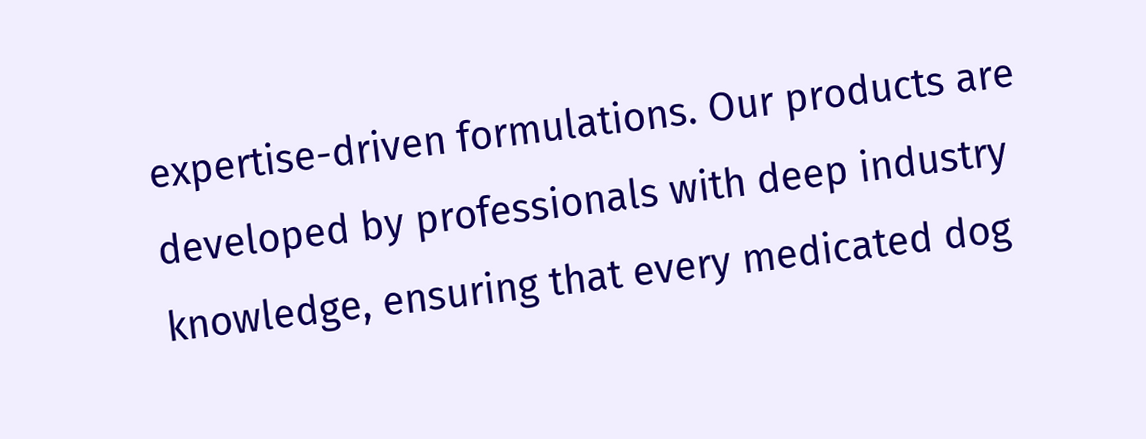expertise-driven formulations. Our products are developed by professionals with deep industry knowledge, ensuring that every medicated dog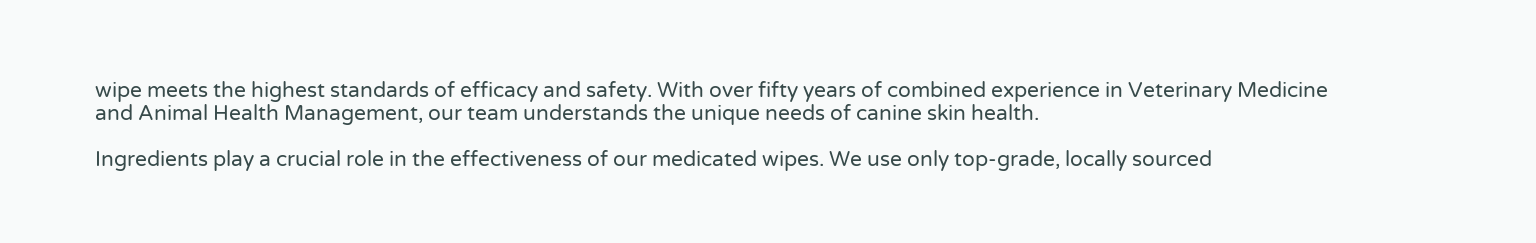wipe meets the highest standards of efficacy and safety. With over fifty years of combined experience in Veterinary Medicine and Animal Health Management, our team understands the unique needs of canine skin health.

Ingredients play a crucial role in the effectiveness of our medicated wipes. We use only top-grade, locally sourced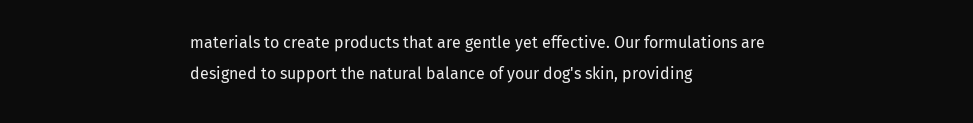materials to create products that are gentle yet effective. Our formulations are designed to support the natural balance of your dog's skin, providing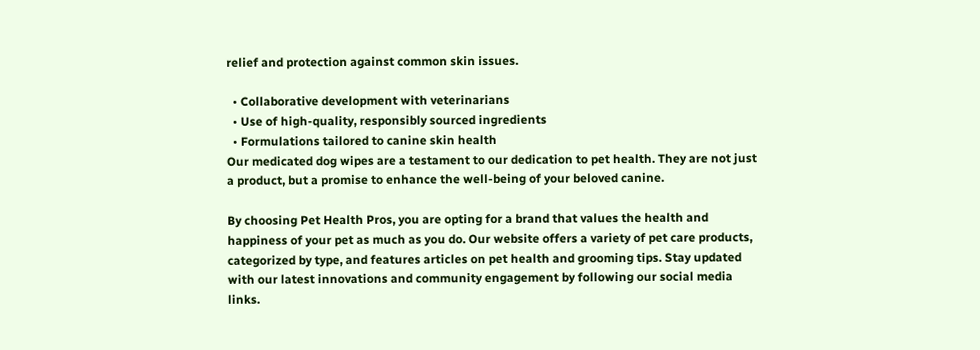relief and protection against common skin issues.

  • Collaborative development with veterinarians
  • Use of high-quality, responsibly sourced ingredients
  • Formulations tailored to canine skin health
Our medicated dog wipes are a testament to our dedication to pet health. They are not just a product, but a promise to enhance the well-being of your beloved canine.

By choosing Pet Health Pros, you are opting for a brand that values the health and happiness of your pet as much as you do. Our website offers a variety of pet care products, categorized by type, and features articles on pet health and grooming tips. Stay updated with our latest innovations and community engagement by following our social media links.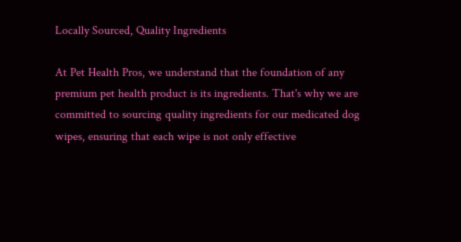Locally Sourced, Quality Ingredients

At Pet Health Pros, we understand that the foundation of any premium pet health product is its ingredients. That's why we are committed to sourcing quality ingredients for our medicated dog wipes, ensuring that each wipe is not only effective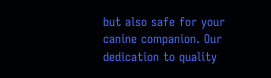but also safe for your canine companion. Our dedication to quality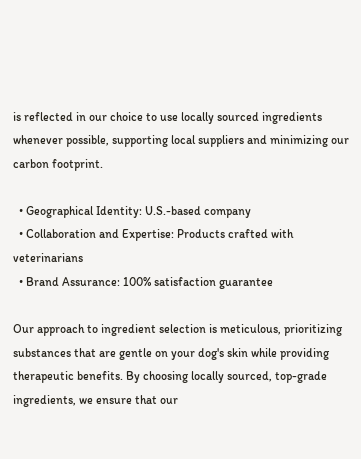is reflected in our choice to use locally sourced ingredients whenever possible, supporting local suppliers and minimizing our carbon footprint.

  • Geographical Identity: U.S.-based company
  • Collaboration and Expertise: Products crafted with veterinarians
  • Brand Assurance: 100% satisfaction guarantee

Our approach to ingredient selection is meticulous, prioritizing substances that are gentle on your dog's skin while providing therapeutic benefits. By choosing locally sourced, top-grade ingredients, we ensure that our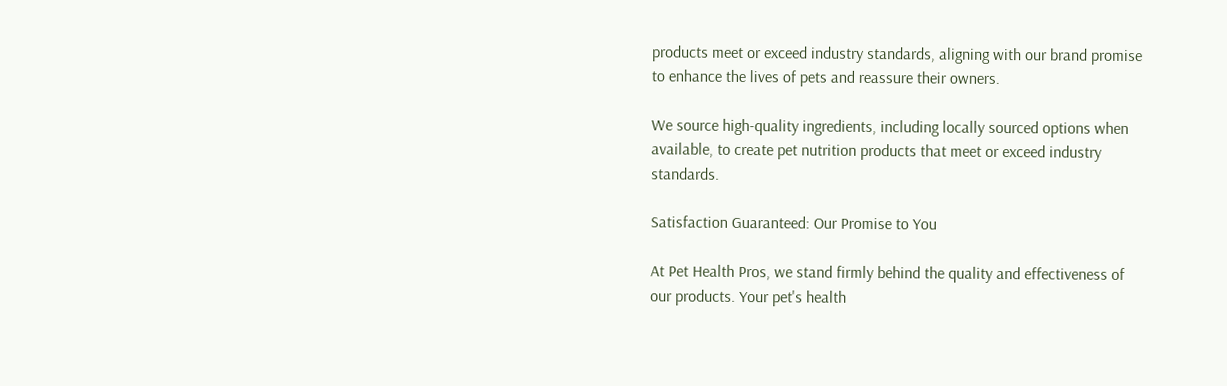products meet or exceed industry standards, aligning with our brand promise to enhance the lives of pets and reassure their owners.

We source high-quality ingredients, including locally sourced options when available, to create pet nutrition products that meet or exceed industry standards.

Satisfaction Guaranteed: Our Promise to You

At Pet Health Pros, we stand firmly behind the quality and effectiveness of our products. Your pet's health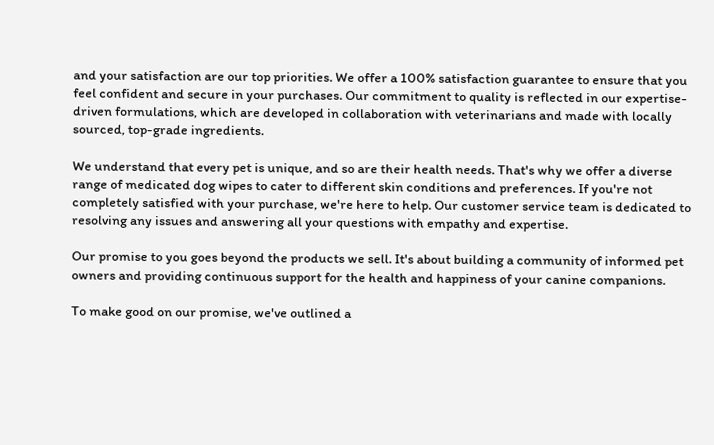and your satisfaction are our top priorities. We offer a 100% satisfaction guarantee to ensure that you feel confident and secure in your purchases. Our commitment to quality is reflected in our expertise-driven formulations, which are developed in collaboration with veterinarians and made with locally sourced, top-grade ingredients.

We understand that every pet is unique, and so are their health needs. That's why we offer a diverse range of medicated dog wipes to cater to different skin conditions and preferences. If you're not completely satisfied with your purchase, we're here to help. Our customer service team is dedicated to resolving any issues and answering all your questions with empathy and expertise.

Our promise to you goes beyond the products we sell. It's about building a community of informed pet owners and providing continuous support for the health and happiness of your canine companions.

To make good on our promise, we've outlined a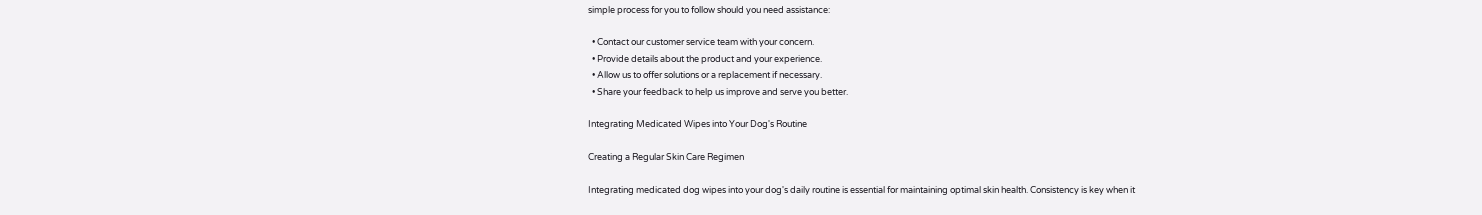simple process for you to follow should you need assistance:

  • Contact our customer service team with your concern.
  • Provide details about the product and your experience.
  • Allow us to offer solutions or a replacement if necessary.
  • Share your feedback to help us improve and serve you better.

Integrating Medicated Wipes into Your Dog's Routine

Creating a Regular Skin Care Regimen

Integrating medicated dog wipes into your dog's daily routine is essential for maintaining optimal skin health. Consistency is key when it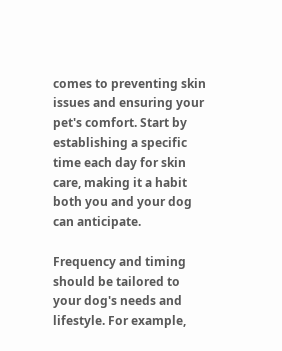comes to preventing skin issues and ensuring your pet's comfort. Start by establishing a specific time each day for skin care, making it a habit both you and your dog can anticipate.

Frequency and timing should be tailored to your dog's needs and lifestyle. For example,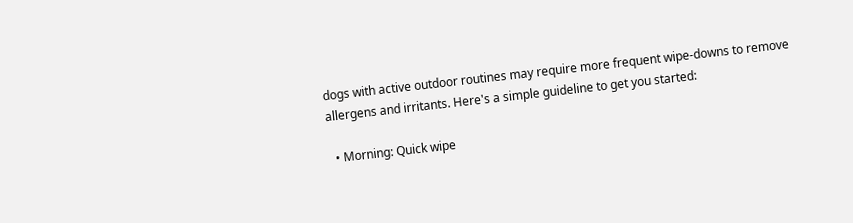dogs with active outdoor routines may require more frequent wipe-downs to remove allergens and irritants. Here's a simple guideline to get you started:

  • Morning: Quick wipe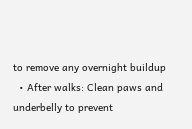to remove any overnight buildup
  • After walks: Clean paws and underbelly to prevent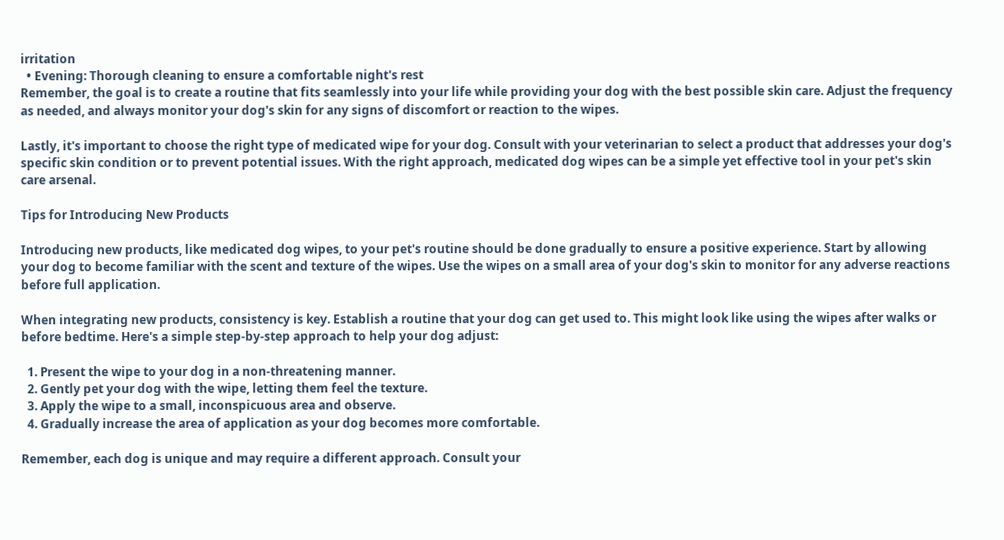irritation
  • Evening: Thorough cleaning to ensure a comfortable night's rest
Remember, the goal is to create a routine that fits seamlessly into your life while providing your dog with the best possible skin care. Adjust the frequency as needed, and always monitor your dog's skin for any signs of discomfort or reaction to the wipes.

Lastly, it's important to choose the right type of medicated wipe for your dog. Consult with your veterinarian to select a product that addresses your dog's specific skin condition or to prevent potential issues. With the right approach, medicated dog wipes can be a simple yet effective tool in your pet's skin care arsenal.

Tips for Introducing New Products

Introducing new products, like medicated dog wipes, to your pet's routine should be done gradually to ensure a positive experience. Start by allowing your dog to become familiar with the scent and texture of the wipes. Use the wipes on a small area of your dog's skin to monitor for any adverse reactions before full application.

When integrating new products, consistency is key. Establish a routine that your dog can get used to. This might look like using the wipes after walks or before bedtime. Here's a simple step-by-step approach to help your dog adjust:

  1. Present the wipe to your dog in a non-threatening manner.
  2. Gently pet your dog with the wipe, letting them feel the texture.
  3. Apply the wipe to a small, inconspicuous area and observe.
  4. Gradually increase the area of application as your dog becomes more comfortable.

Remember, each dog is unique and may require a different approach. Consult your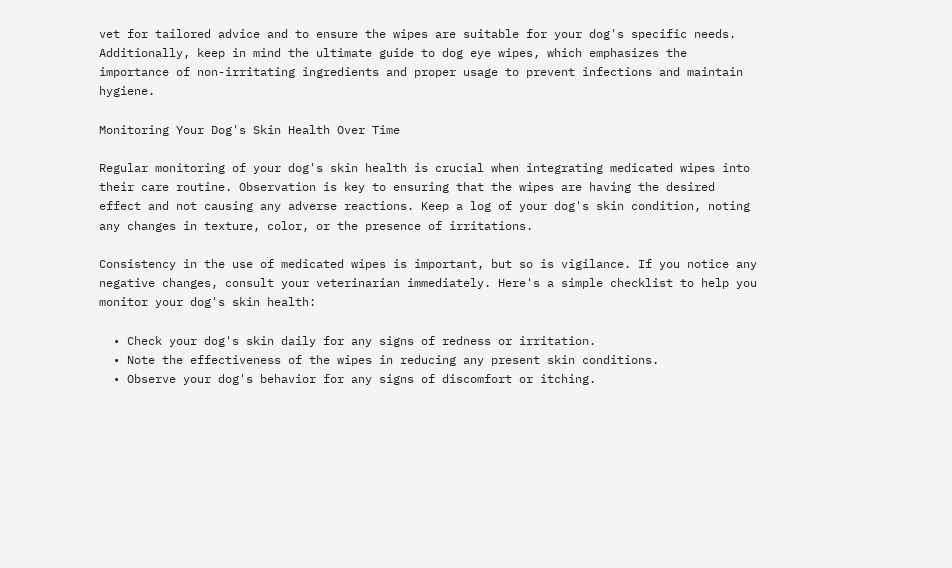vet for tailored advice and to ensure the wipes are suitable for your dog's specific needs. Additionally, keep in mind the ultimate guide to dog eye wipes, which emphasizes the importance of non-irritating ingredients and proper usage to prevent infections and maintain hygiene.

Monitoring Your Dog's Skin Health Over Time

Regular monitoring of your dog's skin health is crucial when integrating medicated wipes into their care routine. Observation is key to ensuring that the wipes are having the desired effect and not causing any adverse reactions. Keep a log of your dog's skin condition, noting any changes in texture, color, or the presence of irritations.

Consistency in the use of medicated wipes is important, but so is vigilance. If you notice any negative changes, consult your veterinarian immediately. Here's a simple checklist to help you monitor your dog's skin health:

  • Check your dog's skin daily for any signs of redness or irritation.
  • Note the effectiveness of the wipes in reducing any present skin conditions.
  • Observe your dog's behavior for any signs of discomfort or itching.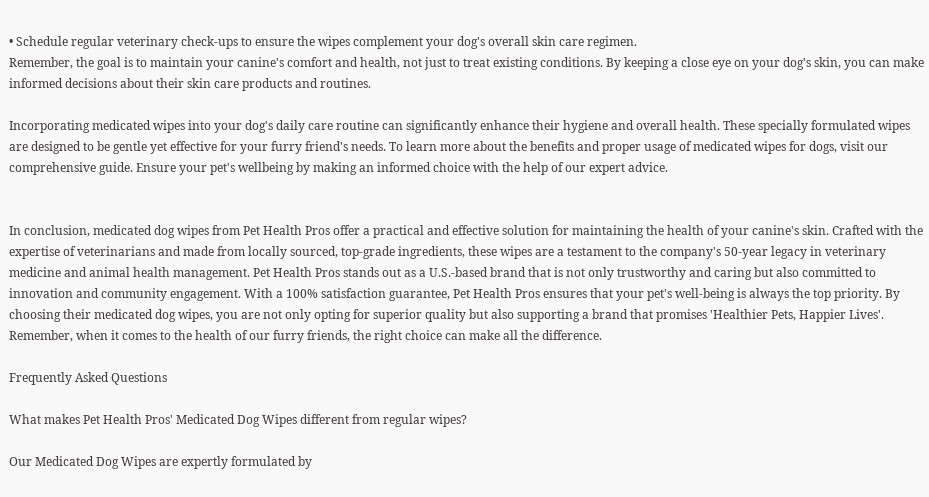• Schedule regular veterinary check-ups to ensure the wipes complement your dog's overall skin care regimen.
Remember, the goal is to maintain your canine's comfort and health, not just to treat existing conditions. By keeping a close eye on your dog's skin, you can make informed decisions about their skin care products and routines.

Incorporating medicated wipes into your dog's daily care routine can significantly enhance their hygiene and overall health. These specially formulated wipes are designed to be gentle yet effective for your furry friend's needs. To learn more about the benefits and proper usage of medicated wipes for dogs, visit our comprehensive guide. Ensure your pet's wellbeing by making an informed choice with the help of our expert advice.


In conclusion, medicated dog wipes from Pet Health Pros offer a practical and effective solution for maintaining the health of your canine's skin. Crafted with the expertise of veterinarians and made from locally sourced, top-grade ingredients, these wipes are a testament to the company's 50-year legacy in veterinary medicine and animal health management. Pet Health Pros stands out as a U.S.-based brand that is not only trustworthy and caring but also committed to innovation and community engagement. With a 100% satisfaction guarantee, Pet Health Pros ensures that your pet's well-being is always the top priority. By choosing their medicated dog wipes, you are not only opting for superior quality but also supporting a brand that promises 'Healthier Pets, Happier Lives'. Remember, when it comes to the health of our furry friends, the right choice can make all the difference.

Frequently Asked Questions

What makes Pet Health Pros' Medicated Dog Wipes different from regular wipes?

Our Medicated Dog Wipes are expertly formulated by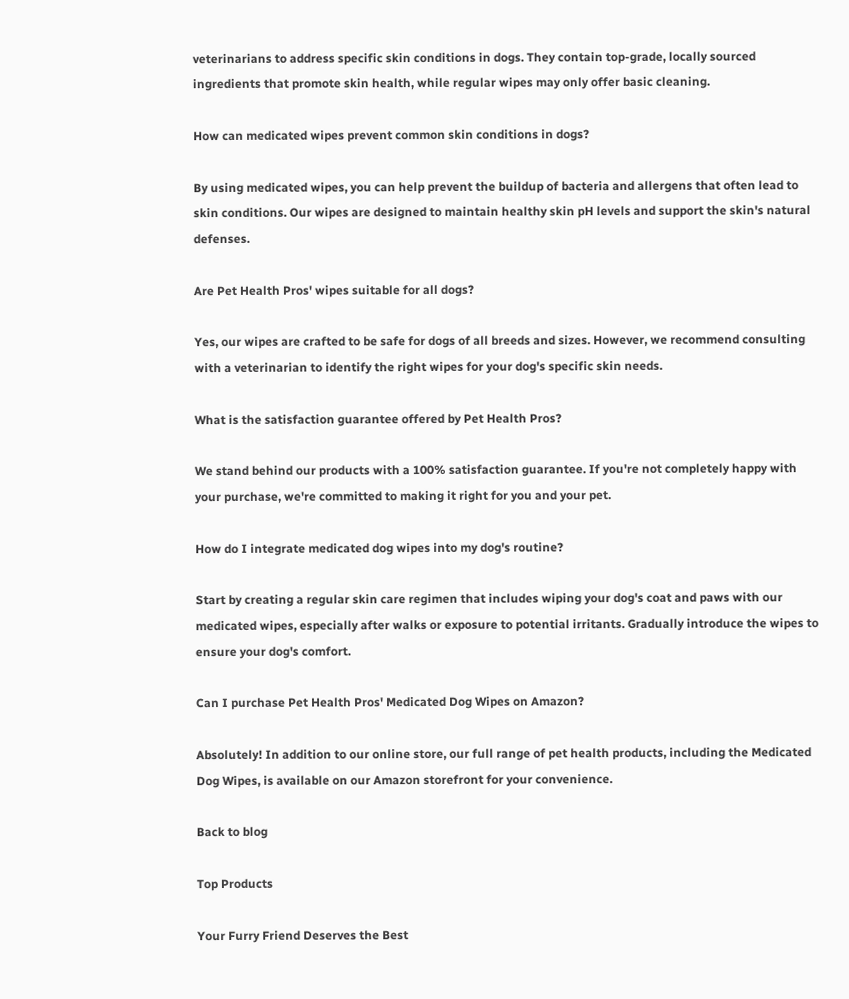veterinarians to address specific skin conditions in dogs. They contain top-grade, locally sourced ingredients that promote skin health, while regular wipes may only offer basic cleaning.

How can medicated wipes prevent common skin conditions in dogs?

By using medicated wipes, you can help prevent the buildup of bacteria and allergens that often lead to skin conditions. Our wipes are designed to maintain healthy skin pH levels and support the skin's natural defenses.

Are Pet Health Pros' wipes suitable for all dogs?

Yes, our wipes are crafted to be safe for dogs of all breeds and sizes. However, we recommend consulting with a veterinarian to identify the right wipes for your dog's specific skin needs.

What is the satisfaction guarantee offered by Pet Health Pros?

We stand behind our products with a 100% satisfaction guarantee. If you're not completely happy with your purchase, we're committed to making it right for you and your pet.

How do I integrate medicated dog wipes into my dog's routine?

Start by creating a regular skin care regimen that includes wiping your dog's coat and paws with our medicated wipes, especially after walks or exposure to potential irritants. Gradually introduce the wipes to ensure your dog's comfort.

Can I purchase Pet Health Pros' Medicated Dog Wipes on Amazon?

Absolutely! In addition to our online store, our full range of pet health products, including the Medicated Dog Wipes, is available on our Amazon storefront for your convenience.

Back to blog

Top Products

Your Furry Friend Deserves the Best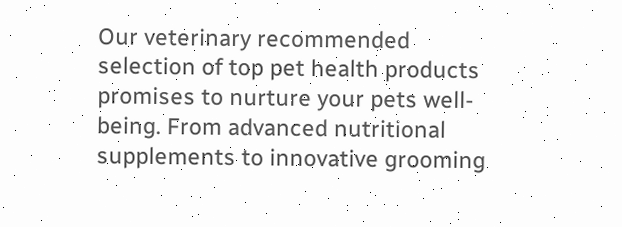Our veterinary recommended selection of top pet health products promises to nurture your pets well-being. From advanced nutritional supplements to innovative grooming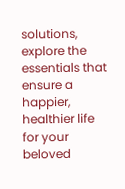solutions, explore the essentials that ensure a happier, healthier life for your beloved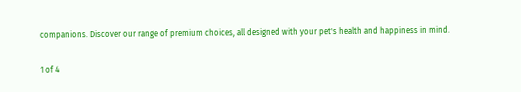companions. Discover our range of premium choices, all designed with your pet's health and happiness in mind.

1 of 4